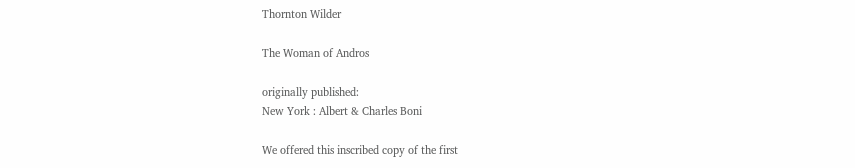Thornton Wilder

The Woman of Andros

originally published:
New York : Albert & Charles Boni

We offered this inscribed copy of the first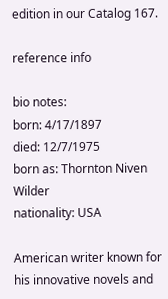edition in our Catalog 167.

reference info

bio notes:
born: 4/17/1897
died: 12/7/1975
born as: Thornton Niven Wilder
nationality: USA

American writer known for his innovative novels and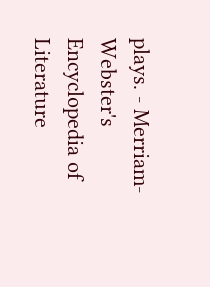plays. - Merriam-Webster's Encyclopedia of Literature